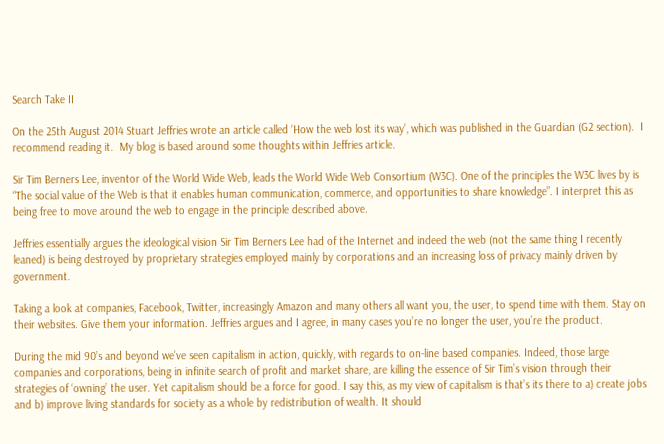Search Take II

On the 25th August 2014 Stuart Jeffries wrote an article called ‘How the web lost its way’, which was published in the Guardian (G2 section).  I recommend reading it.  My blog is based around some thoughts within Jeffries article.

Sir Tim Berners Lee, inventor of the World Wide Web, leads the World Wide Web Consortium (W3C). One of the principles the W3C lives by is “The social value of the Web is that it enables human communication, commerce, and opportunities to share knowledge”. I interpret this as being free to move around the web to engage in the principle described above.

Jeffries essentially argues the ideological vision Sir Tim Berners Lee had of the Internet and indeed the web (not the same thing I recently leaned) is being destroyed by proprietary strategies employed mainly by corporations and an increasing loss of privacy mainly driven by government.

Taking a look at companies, Facebook, Twitter, increasingly Amazon and many others all want you, the user, to spend time with them. Stay on their websites. Give them your information. Jeffries argues and I agree, in many cases you’re no longer the user, you’re the product.

During the mid 90’s and beyond we’ve seen capitalism in action, quickly, with regards to on-line based companies. Indeed, those large companies and corporations, being in infinite search of profit and market share, are killing the essence of Sir Tim’s vision through their strategies of ‘owning’ the user. Yet capitalism should be a force for good. I say this, as my view of capitalism is that’s its there to a) create jobs and b) improve living standards for society as a whole by redistribution of wealth. It should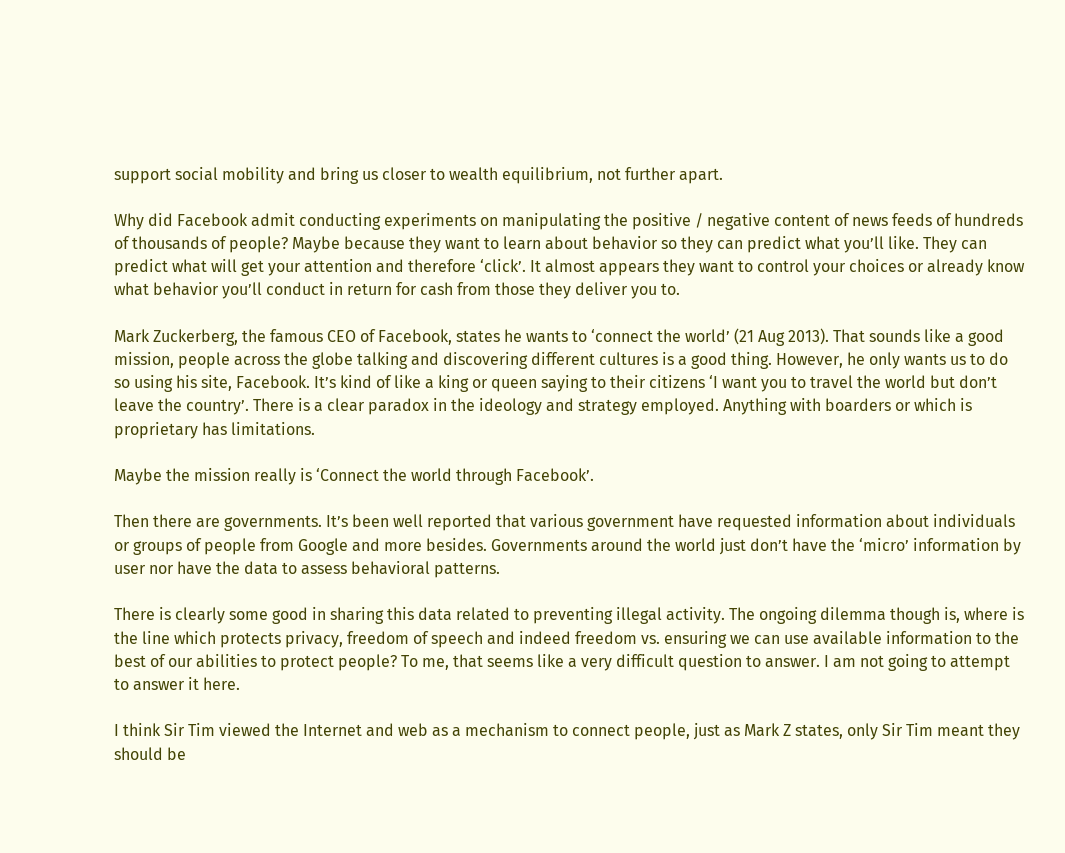support social mobility and bring us closer to wealth equilibrium, not further apart.

Why did Facebook admit conducting experiments on manipulating the positive / negative content of news feeds of hundreds of thousands of people? Maybe because they want to learn about behavior so they can predict what you’ll like. They can predict what will get your attention and therefore ‘click’. It almost appears they want to control your choices or already know what behavior you’ll conduct in return for cash from those they deliver you to.

Mark Zuckerberg, the famous CEO of Facebook, states he wants to ‘connect the world’ (21 Aug 2013). That sounds like a good mission, people across the globe talking and discovering different cultures is a good thing. However, he only wants us to do so using his site, Facebook. It’s kind of like a king or queen saying to their citizens ‘I want you to travel the world but don’t leave the country’. There is a clear paradox in the ideology and strategy employed. Anything with boarders or which is proprietary has limitations.

Maybe the mission really is ‘Connect the world through Facebook’.

Then there are governments. It’s been well reported that various government have requested information about individuals or groups of people from Google and more besides. Governments around the world just don’t have the ‘micro’ information by user nor have the data to assess behavioral patterns.

There is clearly some good in sharing this data related to preventing illegal activity. The ongoing dilemma though is, where is the line which protects privacy, freedom of speech and indeed freedom vs. ensuring we can use available information to the best of our abilities to protect people? To me, that seems like a very difficult question to answer. I am not going to attempt to answer it here.

I think Sir Tim viewed the Internet and web as a mechanism to connect people, just as Mark Z states, only Sir Tim meant they should be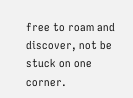free to roam and discover, not be stuck on one corner.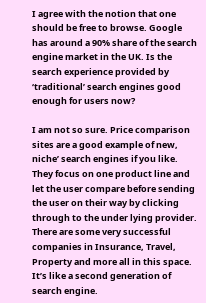I agree with the notion that one should be free to browse. Google has around a 90% share of the search engine market in the UK. Is the search experience provided by ‘traditional’ search engines good enough for users now?

I am not so sure. Price comparison sites are a good example of new, niche’ search engines if you like. They focus on one product line and let the user compare before sending the user on their way by clicking through to the under lying provider. There are some very successful companies in Insurance, Travel, Property and more all in this space. It’s like a second generation of search engine.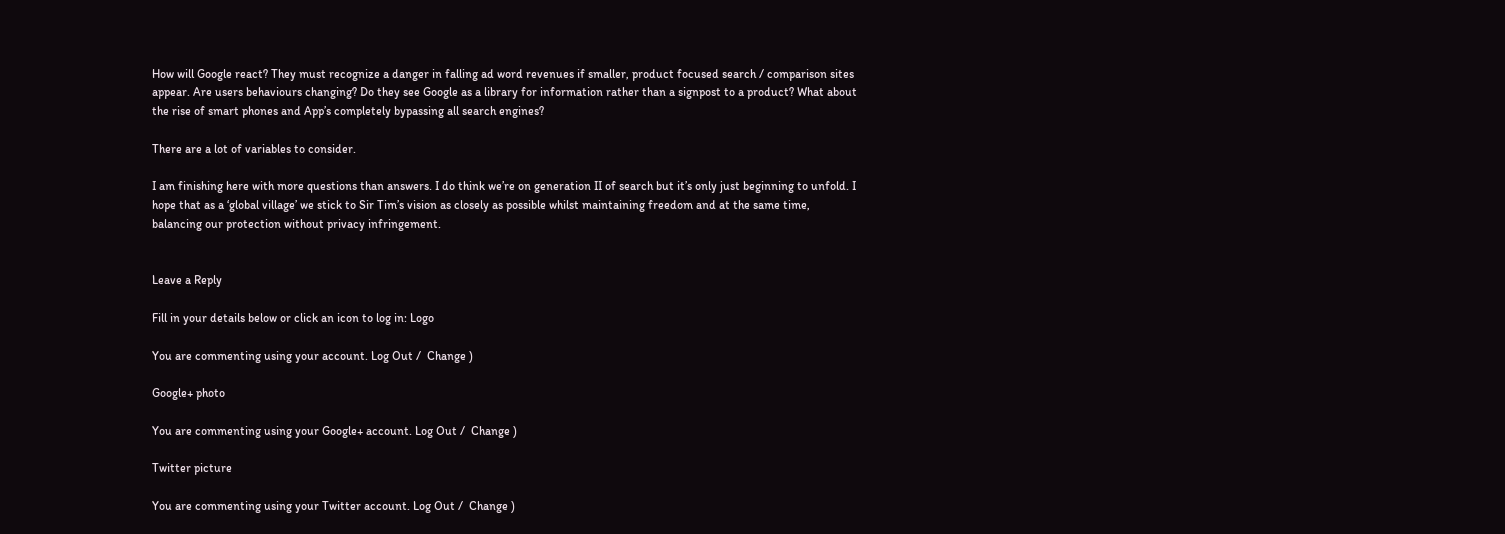How will Google react? They must recognize a danger in falling ad word revenues if smaller, product focused search / comparison sites appear. Are users behaviours changing? Do they see Google as a library for information rather than a signpost to a product? What about the rise of smart phones and App’s completely bypassing all search engines?

There are a lot of variables to consider.

I am finishing here with more questions than answers. I do think we’re on generation II of search but it’s only just beginning to unfold. I hope that as a ‘global village’ we stick to Sir Tim’s vision as closely as possible whilst maintaining freedom and at the same time, balancing our protection without privacy infringement.


Leave a Reply

Fill in your details below or click an icon to log in: Logo

You are commenting using your account. Log Out /  Change )

Google+ photo

You are commenting using your Google+ account. Log Out /  Change )

Twitter picture

You are commenting using your Twitter account. Log Out /  Change )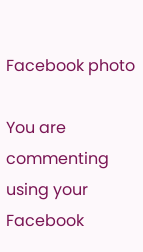Facebook photo

You are commenting using your Facebook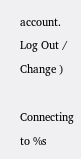account. Log Out /  Change )

Connecting to %s